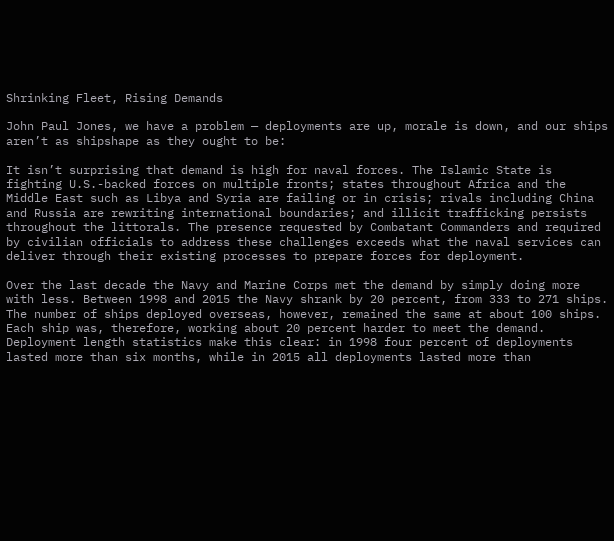Shrinking Fleet, Rising Demands

John Paul Jones, we have a problem — deployments are up, morale is down, and our ships aren’t as shipshape as they ought to be:

It isn’t surprising that demand is high for naval forces. The Islamic State is fighting U.S.-backed forces on multiple fronts; states throughout Africa and the Middle East such as Libya and Syria are failing or in crisis; rivals including China and Russia are rewriting international boundaries; and illicit trafficking persists throughout the littorals. The presence requested by Combatant Commanders and required by civilian officials to address these challenges exceeds what the naval services can deliver through their existing processes to prepare forces for deployment.

Over the last decade the Navy and Marine Corps met the demand by simply doing more with less. Between 1998 and 2015 the Navy shrank by 20 percent, from 333 to 271 ships. The number of ships deployed overseas, however, remained the same at about 100 ships. Each ship was, therefore, working about 20 percent harder to meet the demand. Deployment length statistics make this clear: in 1998 four percent of deployments lasted more than six months, while in 2015 all deployments lasted more than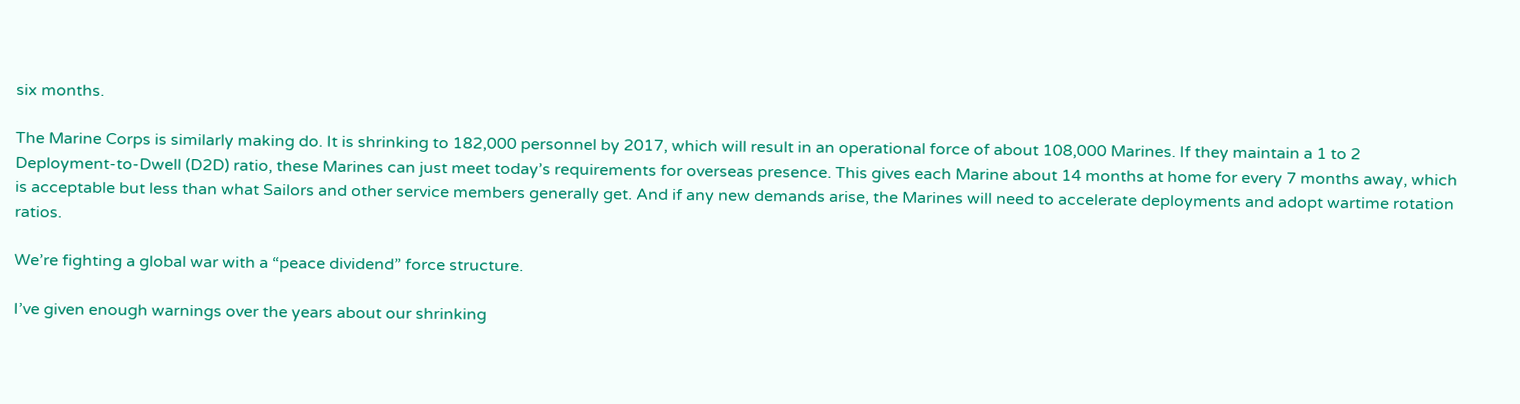six months.

The Marine Corps is similarly making do. It is shrinking to 182,000 personnel by 2017, which will result in an operational force of about 108,000 Marines. If they maintain a 1 to 2 Deployment-to-Dwell (D2D) ratio, these Marines can just meet today’s requirements for overseas presence. This gives each Marine about 14 months at home for every 7 months away, which is acceptable but less than what Sailors and other service members generally get. And if any new demands arise, the Marines will need to accelerate deployments and adopt wartime rotation ratios.

We’re fighting a global war with a “peace dividend” force structure.

I’ve given enough warnings over the years about our shrinking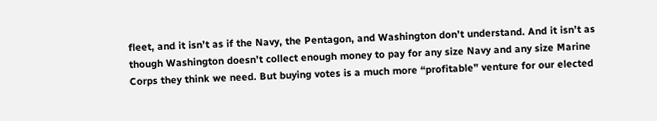fleet, and it isn’t as if the Navy, the Pentagon, and Washington don’t understand. And it isn’t as though Washington doesn’t collect enough money to pay for any size Navy and any size Marine Corps they think we need. But buying votes is a much more “profitable” venture for our elected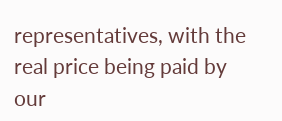representatives, with the real price being paid by our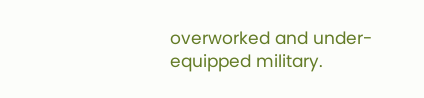overworked and under-equipped military.